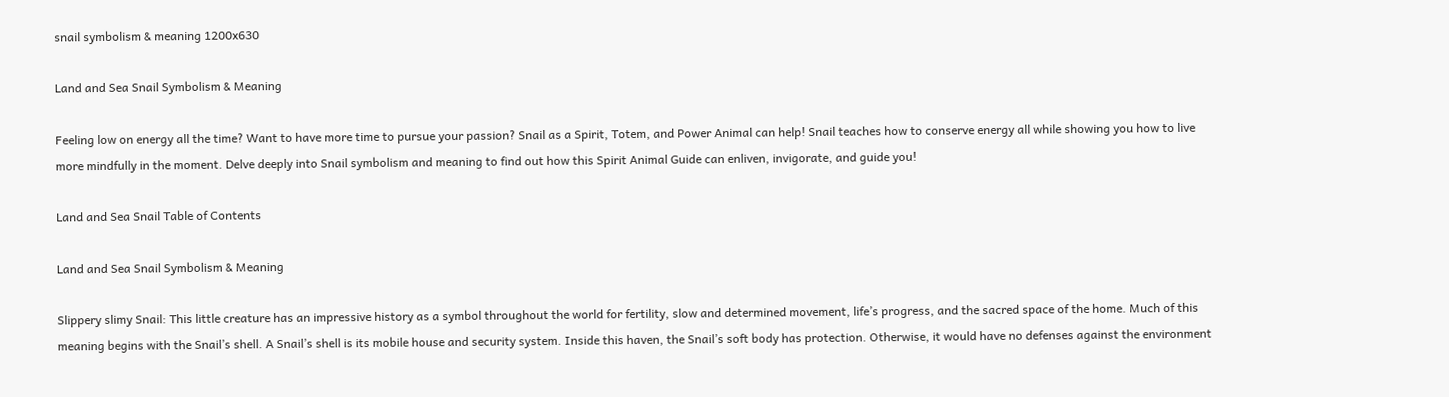snail symbolism & meaning 1200x630

Land and Sea Snail Symbolism & Meaning

Feeling low on energy all the time? Want to have more time to pursue your passion? Snail as a Spirit, Totem, and Power Animal can help! Snail teaches how to conserve energy all while showing you how to live more mindfully in the moment. Delve deeply into Snail symbolism and meaning to find out how this Spirit Animal Guide can enliven, invigorate, and guide you!

Land and Sea Snail Table of Contents

Land and Sea Snail Symbolism & Meaning

Slippery slimy Snail: This little creature has an impressive history as a symbol throughout the world for fertility, slow and determined movement, life’s progress, and the sacred space of the home. Much of this meaning begins with the Snail’s shell. A Snail’s shell is its mobile house and security system. Inside this haven, the Snail’s soft body has protection. Otherwise, it would have no defenses against the environment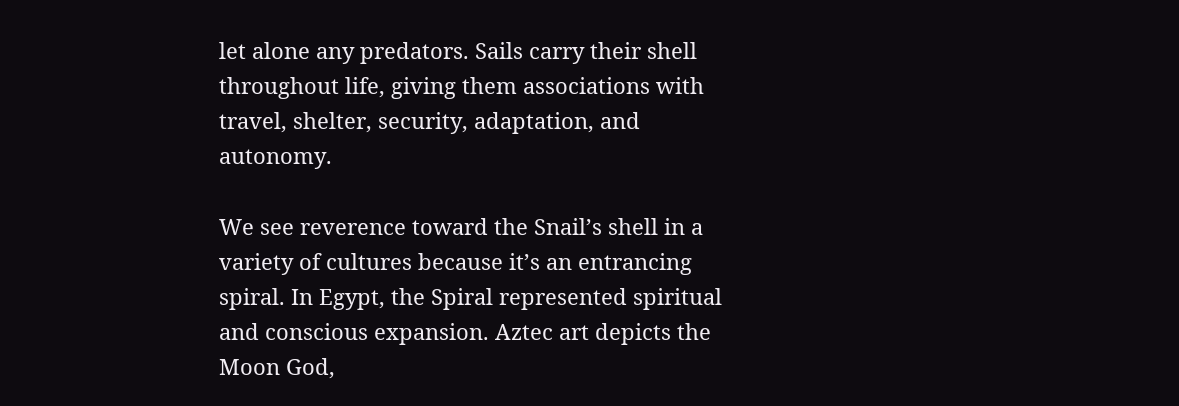let alone any predators. Sails carry their shell throughout life, giving them associations with travel, shelter, security, adaptation, and autonomy.

We see reverence toward the Snail’s shell in a variety of cultures because it’s an entrancing spiral. In Egypt, the Spiral represented spiritual and conscious expansion. Aztec art depicts the Moon God,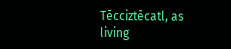Tēcciztēcatl, as living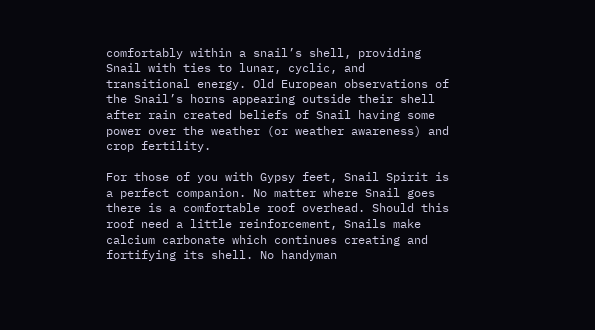comfortably within a snail’s shell, providing Snail with ties to lunar, cyclic, and transitional energy. Old European observations of the Snail’s horns appearing outside their shell after rain created beliefs of Snail having some power over the weather (or weather awareness) and crop fertility.

For those of you with Gypsy feet, Snail Spirit is a perfect companion. No matter where Snail goes there is a comfortable roof overhead. Should this roof need a little reinforcement, Snails make calcium carbonate which continues creating and fortifying its shell. No handyman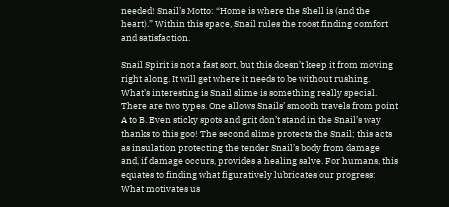needed! Snail’s Motto: “Home is where the Shell is (and the heart).” Within this space, Snail rules the roost finding comfort and satisfaction.

Snail Spirit is not a fast sort, but this doesn’t keep it from moving right along. It will get where it needs to be without rushing. What’s interesting is Snail slime is something really special. There are two types. One allows Snails’ smooth travels from point A to B. Even sticky spots and grit don’t stand in the Snail’s way thanks to this goo! The second slime protects the Snail; this acts as insulation protecting the tender Snail’s body from damage and, if damage occurs, provides a healing salve. For humans, this equates to finding what figuratively lubricates our progress: What motivates us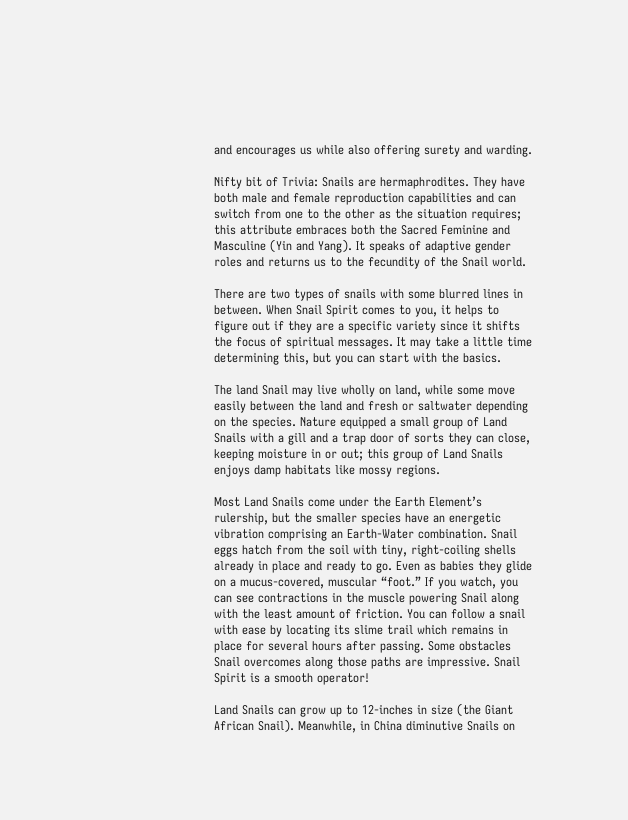and encourages us while also offering surety and warding.

Nifty bit of Trivia: Snails are hermaphrodites. They have both male and female reproduction capabilities and can switch from one to the other as the situation requires; this attribute embraces both the Sacred Feminine and Masculine (Yin and Yang). It speaks of adaptive gender roles and returns us to the fecundity of the Snail world.

There are two types of snails with some blurred lines in between. When Snail Spirit comes to you, it helps to figure out if they are a specific variety since it shifts the focus of spiritual messages. It may take a little time determining this, but you can start with the basics.

The land Snail may live wholly on land, while some move easily between the land and fresh or saltwater depending on the species. Nature equipped a small group of Land Snails with a gill and a trap door of sorts they can close, keeping moisture in or out; this group of Land Snails enjoys damp habitats like mossy regions.

Most Land Snails come under the Earth Element’s rulership, but the smaller species have an energetic vibration comprising an Earth-Water combination. Snail eggs hatch from the soil with tiny, right-coiling shells already in place and ready to go. Even as babies they glide on a mucus-covered, muscular “foot.” If you watch, you can see contractions in the muscle powering Snail along with the least amount of friction. You can follow a snail with ease by locating its slime trail which remains in place for several hours after passing. Some obstacles Snail overcomes along those paths are impressive. Snail Spirit is a smooth operator!

Land Snails can grow up to 12-inches in size (the Giant African Snail). Meanwhile, in China diminutive Snails on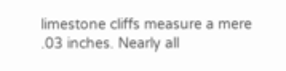limestone cliffs measure a mere .03 inches. Nearly all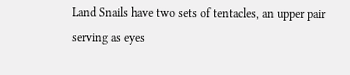Land Snails have two sets of tentacles, an upper pair serving as eyes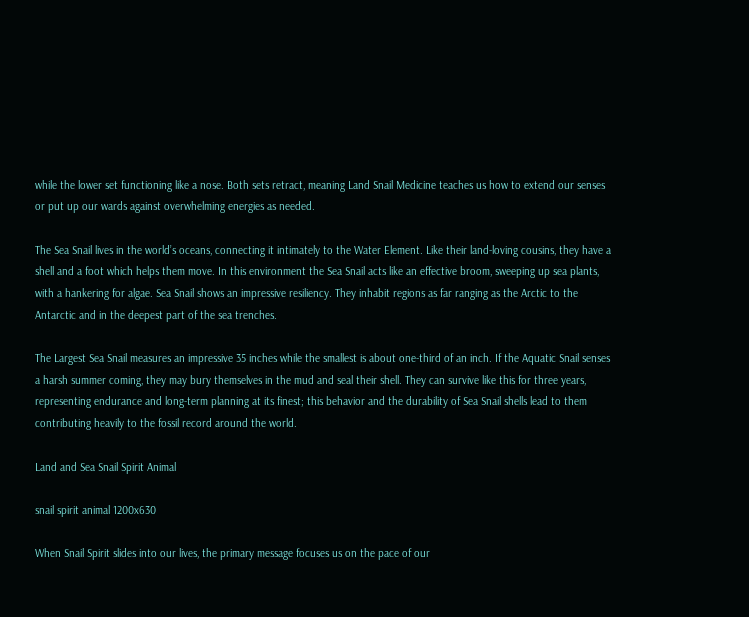while the lower set functioning like a nose. Both sets retract, meaning Land Snail Medicine teaches us how to extend our senses or put up our wards against overwhelming energies as needed.

The Sea Snail lives in the world’s oceans, connecting it intimately to the Water Element. Like their land-loving cousins, they have a shell and a foot which helps them move. In this environment the Sea Snail acts like an effective broom, sweeping up sea plants, with a hankering for algae. Sea Snail shows an impressive resiliency. They inhabit regions as far ranging as the Arctic to the Antarctic and in the deepest part of the sea trenches.

The Largest Sea Snail measures an impressive 35 inches while the smallest is about one-third of an inch. If the Aquatic Snail senses a harsh summer coming, they may bury themselves in the mud and seal their shell. They can survive like this for three years, representing endurance and long-term planning at its finest; this behavior and the durability of Sea Snail shells lead to them contributing heavily to the fossil record around the world.

Land and Sea Snail Spirit Animal

snail spirit animal 1200x630

When Snail Spirit slides into our lives, the primary message focuses us on the pace of our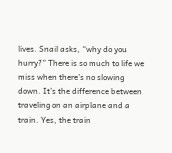lives. Snail asks, “why do you hurry?” There is so much to life we miss when there’s no slowing down. It’s the difference between traveling on an airplane and a train. Yes, the train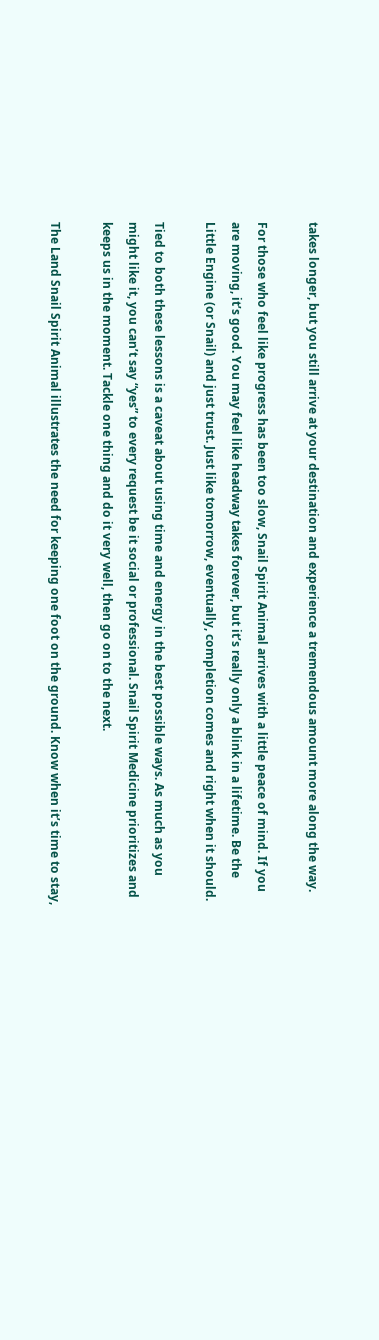takes longer, but you still arrive at your destination and experience a tremendous amount more along the way.

For those who feel like progress has been too slow, Snail Spirit Animal arrives with a little peace of mind. If you are moving, it’s good. You may feel like headway takes forever, but it’s really only a blink in a lifetime. Be the Little Engine (or Snail) and just trust. Just like tomorrow, eventually, completion comes and right when it should.

Tied to both these lessons is a caveat about using time and energy in the best possible ways. As much as you might like it, you can’t say “yes” to every request be it social or professional. Snail Spirit Medicine prioritizes and keeps us in the moment. Tackle one thing and do it very well, then go on to the next.

The Land Snail Spirit Animal illustrates the need for keeping one foot on the ground. Know when it’s time to stay,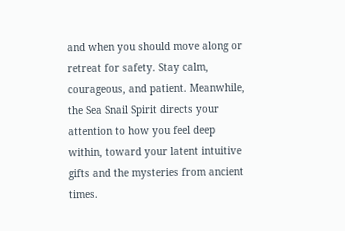and when you should move along or retreat for safety. Stay calm, courageous, and patient. Meanwhile, the Sea Snail Spirit directs your attention to how you feel deep within, toward your latent intuitive gifts and the mysteries from ancient times.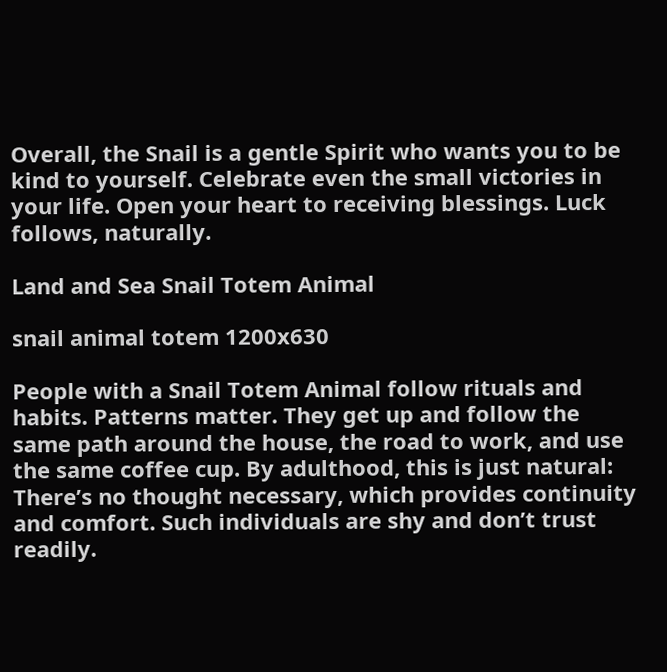Overall, the Snail is a gentle Spirit who wants you to be kind to yourself. Celebrate even the small victories in your life. Open your heart to receiving blessings. Luck follows, naturally.

Land and Sea Snail Totem Animal

snail animal totem 1200x630

People with a Snail Totem Animal follow rituals and habits. Patterns matter. They get up and follow the same path around the house, the road to work, and use the same coffee cup. By adulthood, this is just natural: There’s no thought necessary, which provides continuity and comfort. Such individuals are shy and don’t trust readily.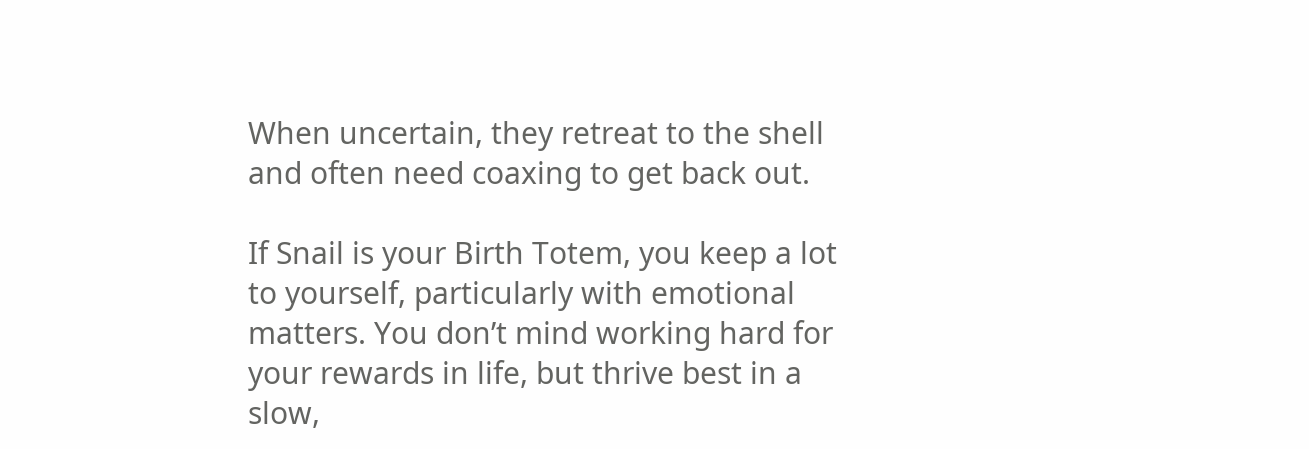When uncertain, they retreat to the shell and often need coaxing to get back out.

If Snail is your Birth Totem, you keep a lot to yourself, particularly with emotional matters. You don’t mind working hard for your rewards in life, but thrive best in a slow,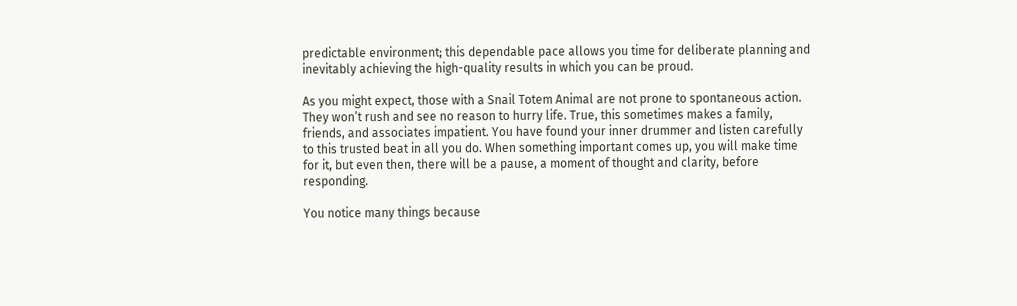predictable environment; this dependable pace allows you time for deliberate planning and inevitably achieving the high-quality results in which you can be proud.

As you might expect, those with a Snail Totem Animal are not prone to spontaneous action. They won’t rush and see no reason to hurry life. True, this sometimes makes a family, friends, and associates impatient. You have found your inner drummer and listen carefully to this trusted beat in all you do. When something important comes up, you will make time for it, but even then, there will be a pause, a moment of thought and clarity, before responding.

You notice many things because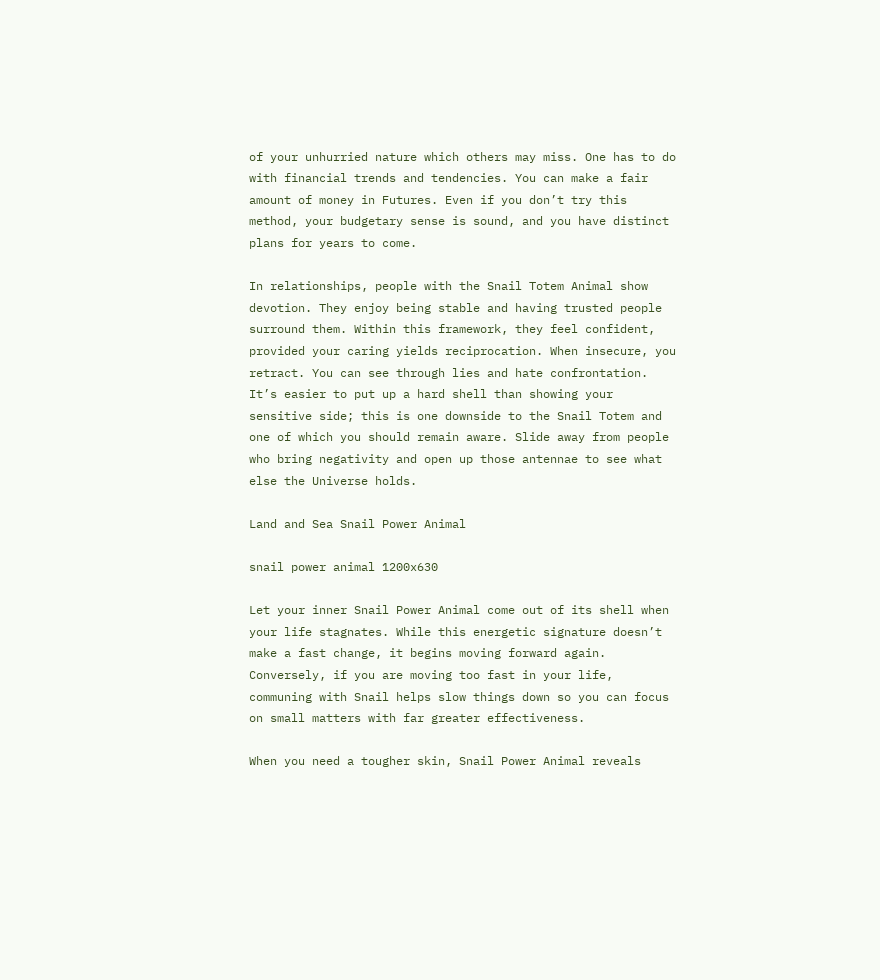of your unhurried nature which others may miss. One has to do with financial trends and tendencies. You can make a fair amount of money in Futures. Even if you don’t try this method, your budgetary sense is sound, and you have distinct plans for years to come.

In relationships, people with the Snail Totem Animal show devotion. They enjoy being stable and having trusted people surround them. Within this framework, they feel confident, provided your caring yields reciprocation. When insecure, you retract. You can see through lies and hate confrontation. It’s easier to put up a hard shell than showing your sensitive side; this is one downside to the Snail Totem and one of which you should remain aware. Slide away from people who bring negativity and open up those antennae to see what else the Universe holds.

Land and Sea Snail Power Animal

snail power animal 1200x630

Let your inner Snail Power Animal come out of its shell when your life stagnates. While this energetic signature doesn’t make a fast change, it begins moving forward again. Conversely, if you are moving too fast in your life, communing with Snail helps slow things down so you can focus on small matters with far greater effectiveness.

When you need a tougher skin, Snail Power Animal reveals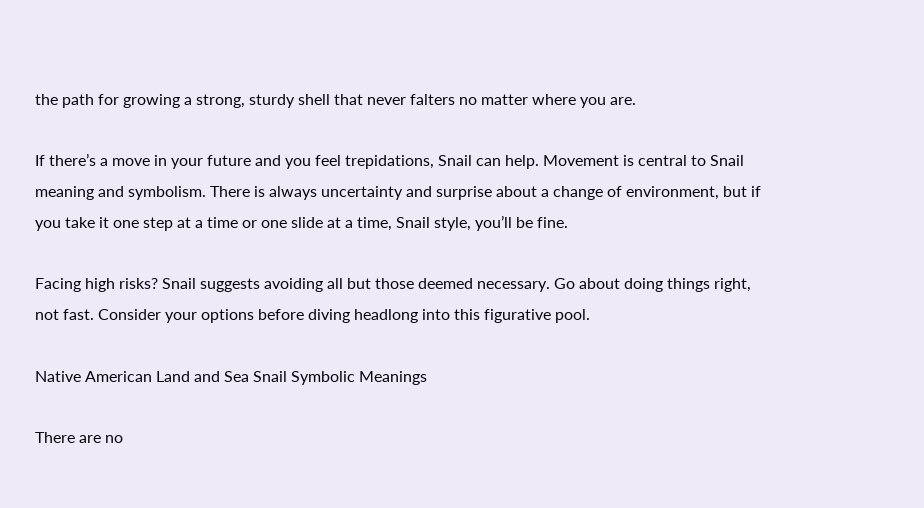the path for growing a strong, sturdy shell that never falters no matter where you are.

If there’s a move in your future and you feel trepidations, Snail can help. Movement is central to Snail meaning and symbolism. There is always uncertainty and surprise about a change of environment, but if you take it one step at a time or one slide at a time, Snail style, you’ll be fine.

Facing high risks? Snail suggests avoiding all but those deemed necessary. Go about doing things right, not fast. Consider your options before diving headlong into this figurative pool.

Native American Land and Sea Snail Symbolic Meanings

There are no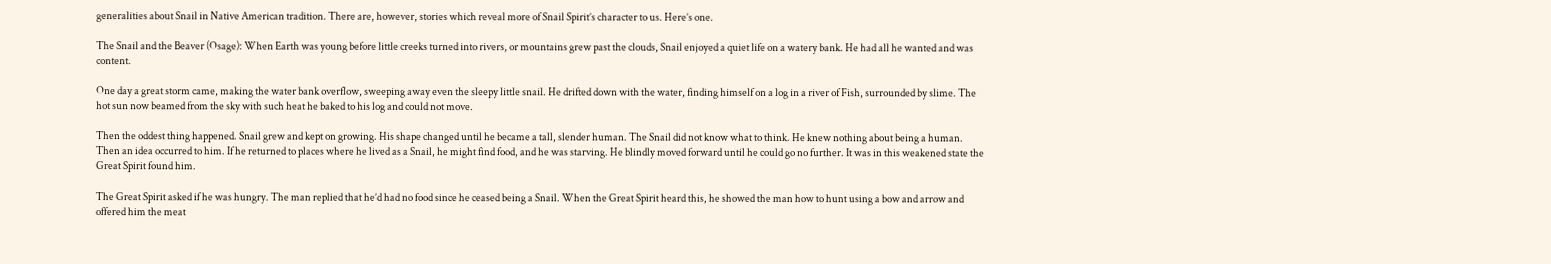generalities about Snail in Native American tradition. There are, however, stories which reveal more of Snail Spirit’s character to us. Here’s one.

The Snail and the Beaver (Osage): When Earth was young before little creeks turned into rivers, or mountains grew past the clouds, Snail enjoyed a quiet life on a watery bank. He had all he wanted and was content.

One day a great storm came, making the water bank overflow, sweeping away even the sleepy little snail. He drifted down with the water, finding himself on a log in a river of Fish, surrounded by slime. The hot sun now beamed from the sky with such heat he baked to his log and could not move.

Then the oddest thing happened. Snail grew and kept on growing. His shape changed until he became a tall, slender human. The Snail did not know what to think. He knew nothing about being a human. Then an idea occurred to him. If he returned to places where he lived as a Snail, he might find food, and he was starving. He blindly moved forward until he could go no further. It was in this weakened state the Great Spirit found him.

The Great Spirit asked if he was hungry. The man replied that he’d had no food since he ceased being a Snail. When the Great Spirit heard this, he showed the man how to hunt using a bow and arrow and offered him the meat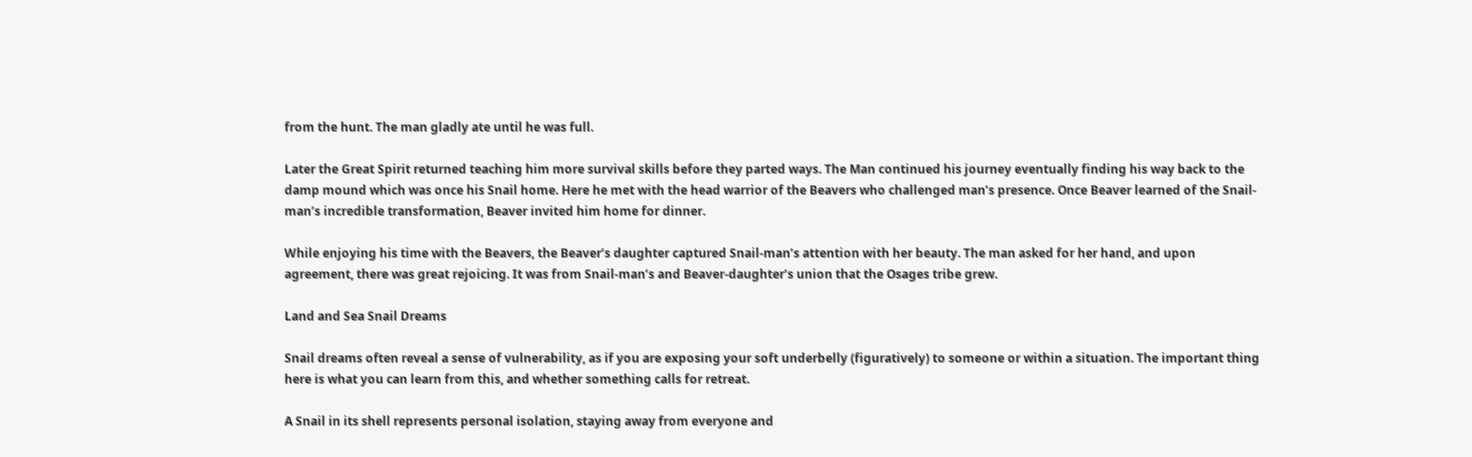from the hunt. The man gladly ate until he was full.

Later the Great Spirit returned teaching him more survival skills before they parted ways. The Man continued his journey eventually finding his way back to the damp mound which was once his Snail home. Here he met with the head warrior of the Beavers who challenged man’s presence. Once Beaver learned of the Snail-man’s incredible transformation, Beaver invited him home for dinner.

While enjoying his time with the Beavers, the Beaver’s daughter captured Snail-man’s attention with her beauty. The man asked for her hand, and upon agreement, there was great rejoicing. It was from Snail-man’s and Beaver-daughter’s union that the Osages tribe grew.

Land and Sea Snail Dreams

Snail dreams often reveal a sense of vulnerability, as if you are exposing your soft underbelly (figuratively) to someone or within a situation. The important thing here is what you can learn from this, and whether something calls for retreat.

A Snail in its shell represents personal isolation, staying away from everyone and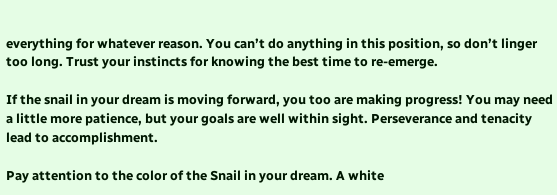everything for whatever reason. You can’t do anything in this position, so don’t linger too long. Trust your instincts for knowing the best time to re-emerge.

If the snail in your dream is moving forward, you too are making progress! You may need a little more patience, but your goals are well within sight. Perseverance and tenacity lead to accomplishment.

Pay attention to the color of the Snail in your dream. A white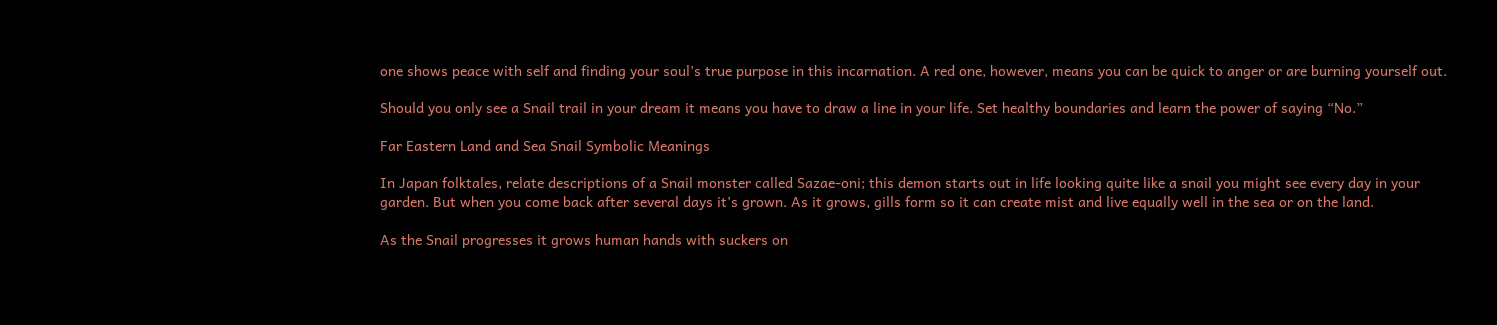one shows peace with self and finding your soul’s true purpose in this incarnation. A red one, however, means you can be quick to anger or are burning yourself out.

Should you only see a Snail trail in your dream it means you have to draw a line in your life. Set healthy boundaries and learn the power of saying “No.”

Far Eastern Land and Sea Snail Symbolic Meanings

In Japan folktales, relate descriptions of a Snail monster called Sazae-oni; this demon starts out in life looking quite like a snail you might see every day in your garden. But when you come back after several days it’s grown. As it grows, gills form so it can create mist and live equally well in the sea or on the land.

As the Snail progresses it grows human hands with suckers on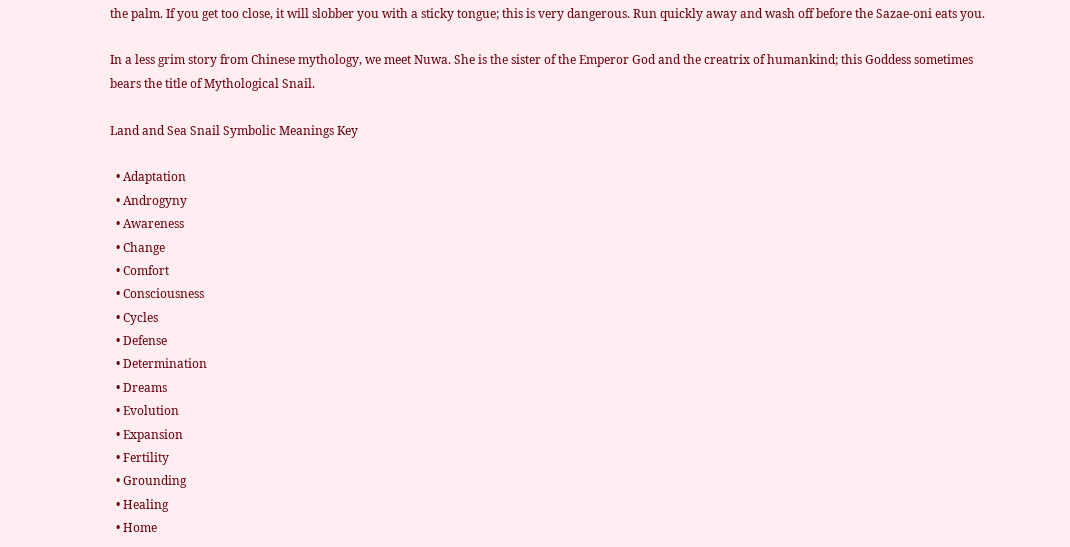the palm. If you get too close, it will slobber you with a sticky tongue; this is very dangerous. Run quickly away and wash off before the Sazae-oni eats you.

In a less grim story from Chinese mythology, we meet Nuwa. She is the sister of the Emperor God and the creatrix of humankind; this Goddess sometimes bears the title of Mythological Snail.

Land and Sea Snail Symbolic Meanings Key

  • Adaptation
  • Androgyny
  • Awareness
  • Change
  • Comfort
  • Consciousness
  • Cycles
  • Defense
  • Determination
  • Dreams
  • Evolution
  • Expansion
  • Fertility
  • Grounding
  • Healing
  • Home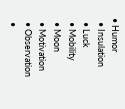• Humor
  • Insulation
  • Luck
  • Mobility
  • Moon
  • Motivation
  • Observation
  •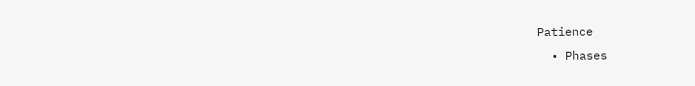Patience
  • Phases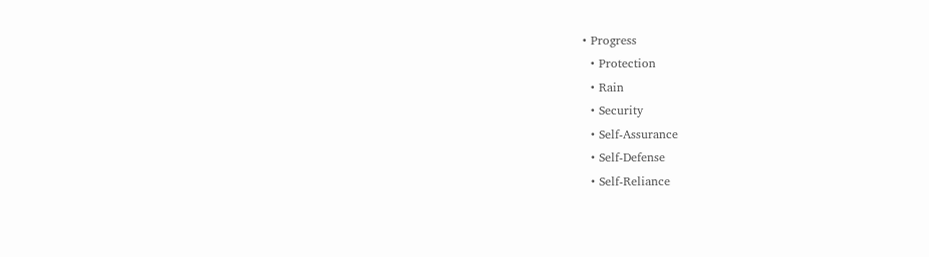• Progress
  • Protection
  • Rain
  • Security
  • Self-Assurance
  • Self-Defense
  • Self-Reliance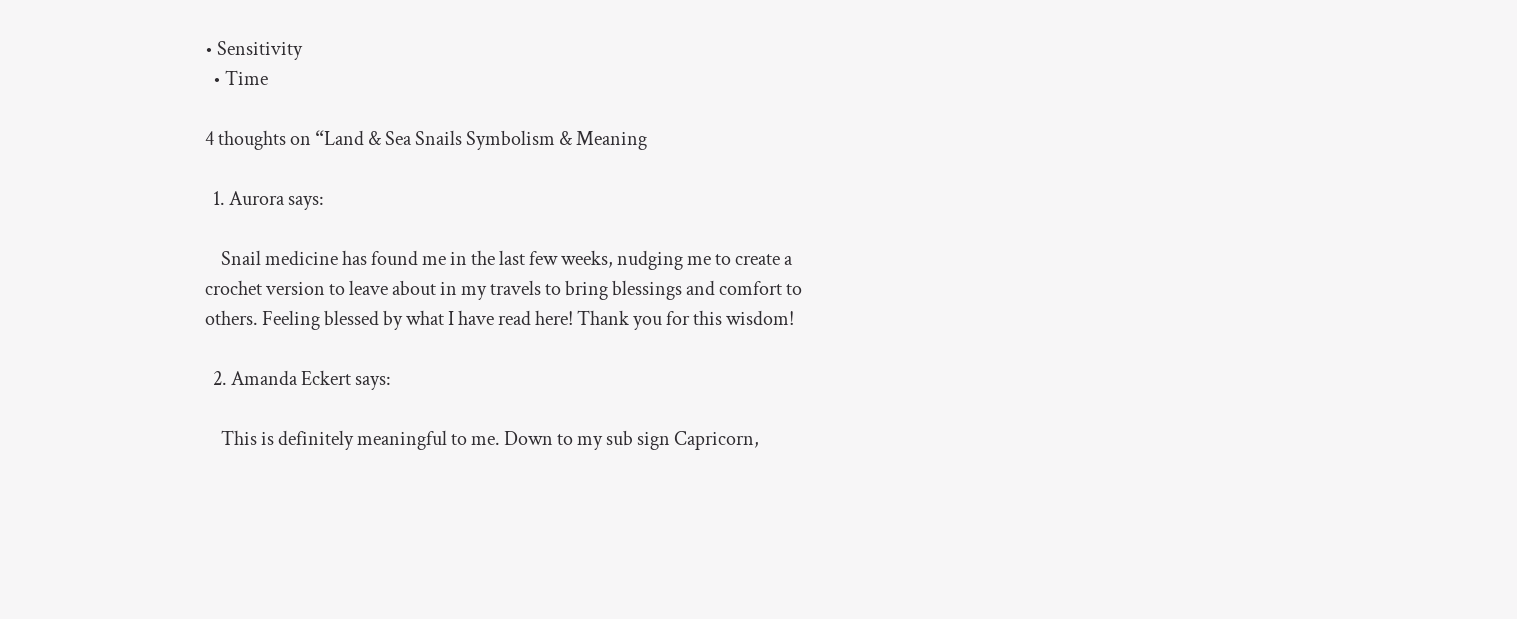• Sensitivity
  • Time

4 thoughts on “Land & Sea Snails Symbolism & Meaning

  1. Aurora says:

    Snail medicine has found me in the last few weeks, nudging me to create a crochet version to leave about in my travels to bring blessings and comfort to others. Feeling blessed by what I have read here! Thank you for this wisdom!

  2. Amanda Eckert says:

    This is definitely meaningful to me. Down to my sub sign Capricorn,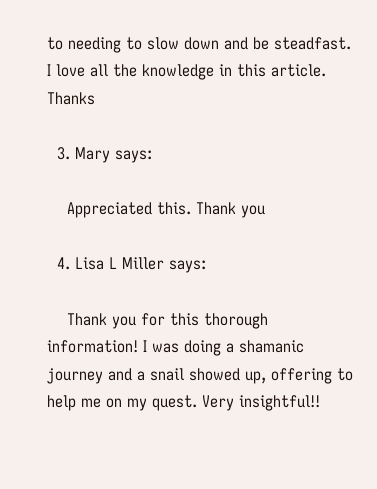to needing to slow down and be steadfast. I love all the knowledge in this article. Thanks

  3. Mary says:

    Appreciated this. Thank you

  4. Lisa L Miller says:

    Thank you for this thorough information! I was doing a shamanic journey and a snail showed up, offering to help me on my quest. Very insightful!!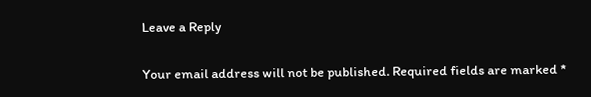Leave a Reply

Your email address will not be published. Required fields are marked *